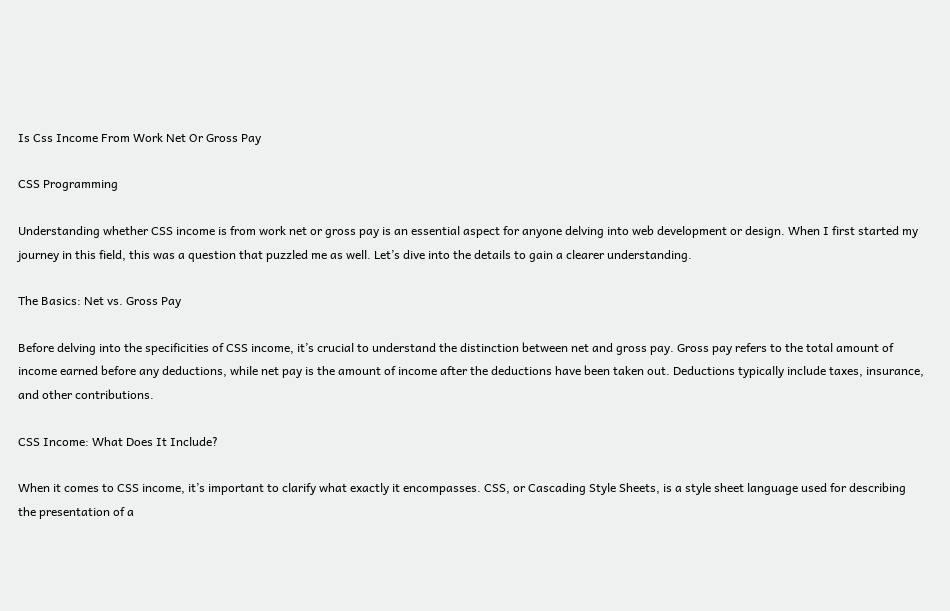Is Css Income From Work Net Or Gross Pay

CSS Programming

Understanding whether CSS income is from work net or gross pay is an essential aspect for anyone delving into web development or design. When I first started my journey in this field, this was a question that puzzled me as well. Let’s dive into the details to gain a clearer understanding.

The Basics: Net vs. Gross Pay

Before delving into the specificities of CSS income, it’s crucial to understand the distinction between net and gross pay. Gross pay refers to the total amount of income earned before any deductions, while net pay is the amount of income after the deductions have been taken out. Deductions typically include taxes, insurance, and other contributions.

CSS Income: What Does It Include?

When it comes to CSS income, it’s important to clarify what exactly it encompasses. CSS, or Cascading Style Sheets, is a style sheet language used for describing the presentation of a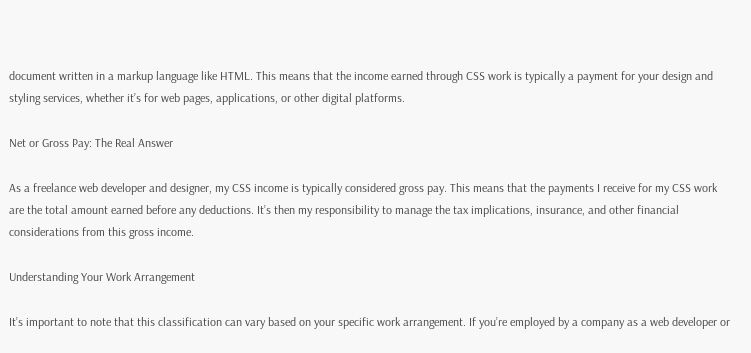document written in a markup language like HTML. This means that the income earned through CSS work is typically a payment for your design and styling services, whether it’s for web pages, applications, or other digital platforms.

Net or Gross Pay: The Real Answer

As a freelance web developer and designer, my CSS income is typically considered gross pay. This means that the payments I receive for my CSS work are the total amount earned before any deductions. It’s then my responsibility to manage the tax implications, insurance, and other financial considerations from this gross income.

Understanding Your Work Arrangement

It’s important to note that this classification can vary based on your specific work arrangement. If you’re employed by a company as a web developer or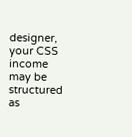designer, your CSS income may be structured as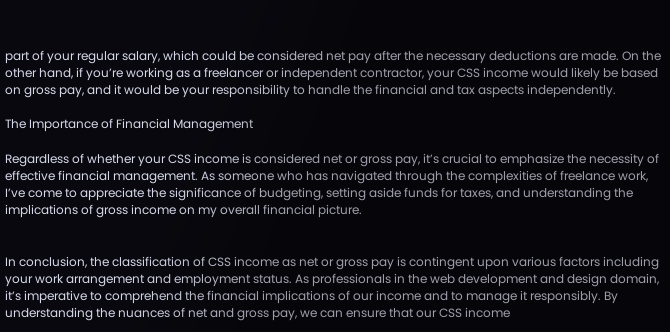part of your regular salary, which could be considered net pay after the necessary deductions are made. On the other hand, if you’re working as a freelancer or independent contractor, your CSS income would likely be based on gross pay, and it would be your responsibility to handle the financial and tax aspects independently.

The Importance of Financial Management

Regardless of whether your CSS income is considered net or gross pay, it’s crucial to emphasize the necessity of effective financial management. As someone who has navigated through the complexities of freelance work, I’ve come to appreciate the significance of budgeting, setting aside funds for taxes, and understanding the implications of gross income on my overall financial picture.


In conclusion, the classification of CSS income as net or gross pay is contingent upon various factors including your work arrangement and employment status. As professionals in the web development and design domain, it’s imperative to comprehend the financial implications of our income and to manage it responsibly. By understanding the nuances of net and gross pay, we can ensure that our CSS income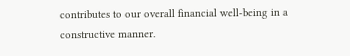contributes to our overall financial well-being in a constructive manner.